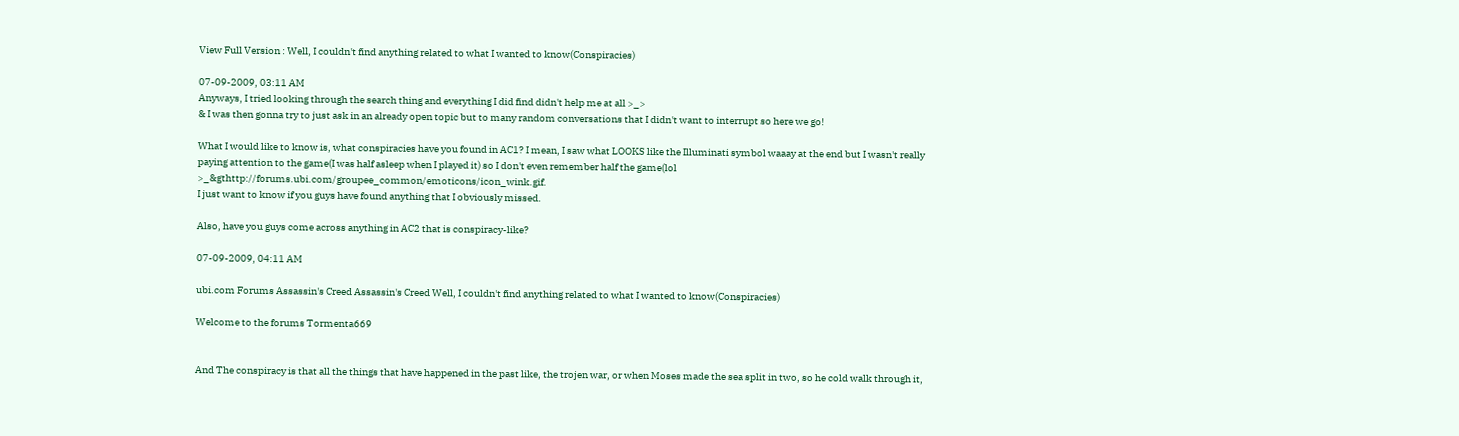View Full Version : Well, I couldn't find anything related to what I wanted to know(Conspiracies)

07-09-2009, 03:11 AM
Anyways, I tried looking through the search thing and everything I did find didn't help me at all >_>
& I was then gonna try to just ask in an already open topic but to many random conversations that I didn't want to interrupt so here we go!

What I would like to know is, what conspiracies have you found in AC1? I mean, I saw what LOOKS like the Illuminati symbol waaay at the end but I wasn't really paying attention to the game(I was half asleep when I played it) so I don't even remember half the game(lol >_&gthttp://forums.ubi.com/groupee_common/emoticons/icon_wink.gif.
I just want to know if you guys have found anything that I obviously missed.

Also, have you guys come across anything in AC2 that is conspiracy-like?

07-09-2009, 04:11 AM

ubi.com Forums Assassin's Creed Assassin's Creed Well, I couldn't find anything related to what I wanted to know(Conspiracies)

Welcome to the forums Tormenta669


And The conspiracy is that all the things that have happened in the past like, the trojen war, or when Moses made the sea split in two, so he cold walk through it,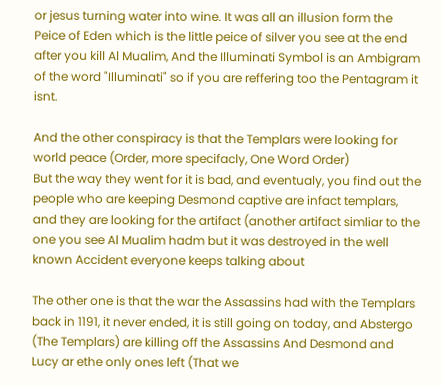or jesus turning water into wine. It was all an illusion form the Peice of Eden which is the little peice of silver you see at the end after you kill Al Mualim, And the Illuminati Symbol is an Ambigram of the word "Illuminati" so if you are reffering too the Pentagram it isnt.

And the other conspiracy is that the Templars were looking for world peace (Order, more specifacly, One Word Order)
But the way they went for it is bad, and eventualy, you find out the people who are keeping Desmond captive are infact templars, and they are looking for the artifact (another artifact simliar to the one you see Al Mualim hadm but it was destroyed in the well known Accident everyone keeps talking about

The other one is that the war the Assassins had with the Templars back in 1191, it never ended, it is still going on today, and Abstergo (The Templars) are killing off the Assassins And Desmond and Lucy ar ethe only ones left (That we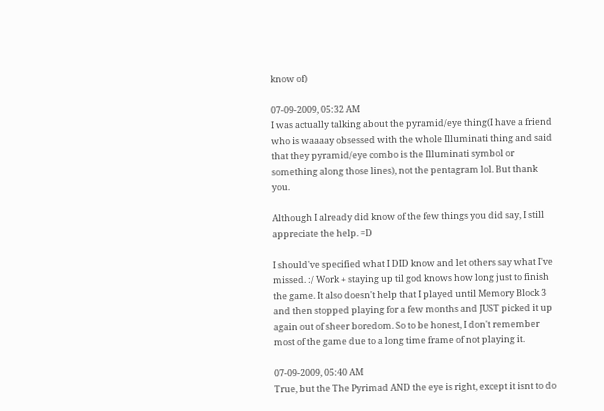know of)

07-09-2009, 05:32 AM
I was actually talking about the pyramid/eye thing(I have a friend who is waaaay obsessed with the whole Illuminati thing and said that they pyramid/eye combo is the Illuminati symbol or something along those lines), not the pentagram lol. But thank you.

Although I already did know of the few things you did say, I still appreciate the help. =D

I should've specified what I DID know and let others say what I've missed. :/ Work + staying up til god knows how long just to finish the game. It also doesn't help that I played until Memory Block 3 and then stopped playing for a few months and JUST picked it up again out of sheer boredom. So to be honest, I don't remember most of the game due to a long time frame of not playing it.

07-09-2009, 05:40 AM
True, but the The Pyrimad AND the eye is right, except it isnt to do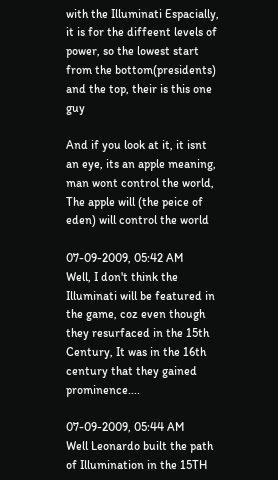with the Illuminati Espacially, it is for the diffeent levels of power, so the lowest start from the bottom(presidents) and the top, their is this one guy

And if you look at it, it isnt an eye, its an apple meaning, man wont control the world, The apple will (the peice of eden) will control the world

07-09-2009, 05:42 AM
Well, I don't think the Illuminati will be featured in the game, coz even though they resurfaced in the 15th Century, It was in the 16th century that they gained prominence....

07-09-2009, 05:44 AM
Well Leonardo built the path of Illumination in the 15TH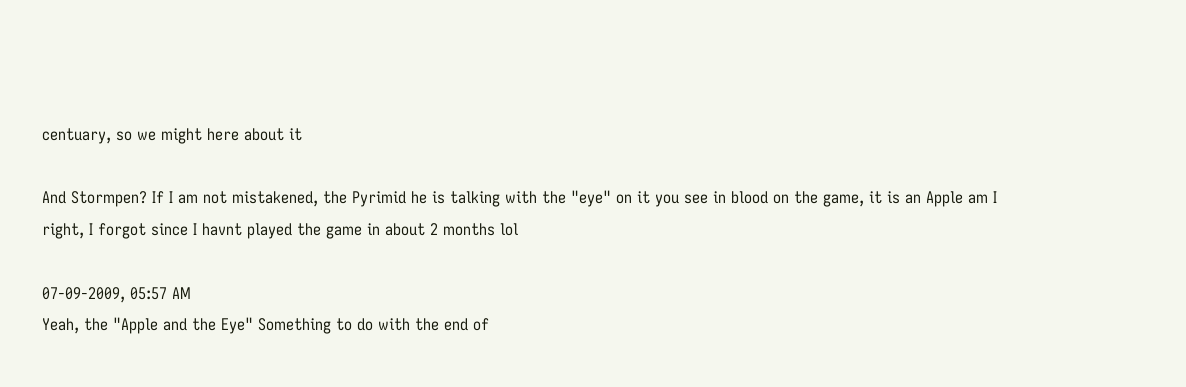centuary, so we might here about it

And Stormpen? If I am not mistakened, the Pyrimid he is talking with the "eye" on it you see in blood on the game, it is an Apple am I right, I forgot since I havnt played the game in about 2 months lol

07-09-2009, 05:57 AM
Yeah, the "Apple and the Eye" Something to do with the end of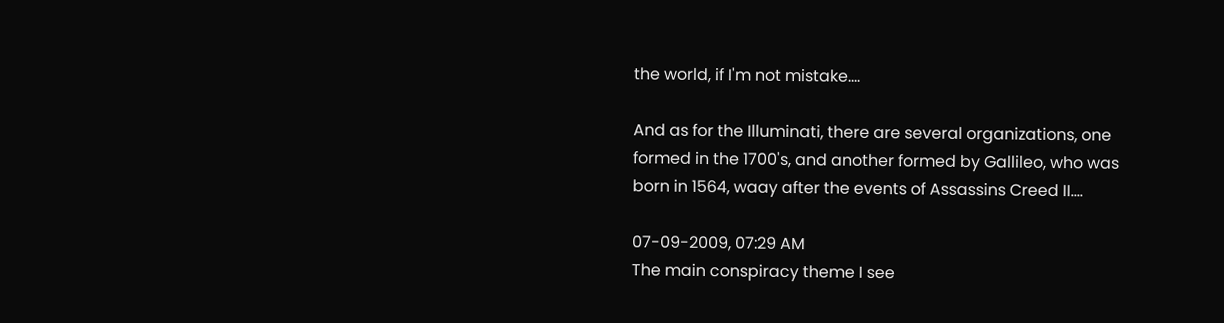the world, if I'm not mistake....

And as for the Illuminati, there are several organizations, one formed in the 1700's, and another formed by Gallileo, who was born in 1564, waay after the events of Assassins Creed II....

07-09-2009, 07:29 AM
The main conspiracy theme I see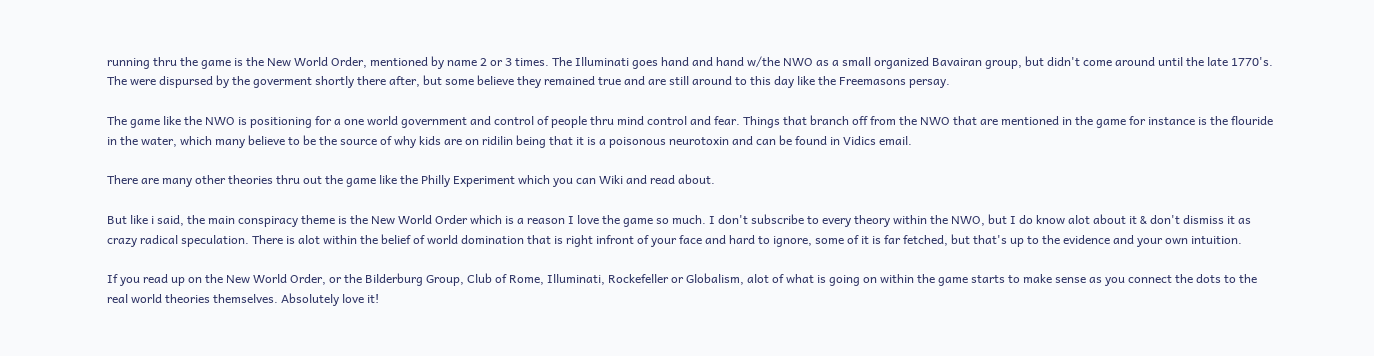running thru the game is the New World Order, mentioned by name 2 or 3 times. The Illuminati goes hand and hand w/the NWO as a small organized Bavairan group, but didn't come around until the late 1770's. The were dispursed by the goverment shortly there after, but some believe they remained true and are still around to this day like the Freemasons persay.

The game like the NWO is positioning for a one world government and control of people thru mind control and fear. Things that branch off from the NWO that are mentioned in the game for instance is the flouride in the water, which many believe to be the source of why kids are on ridilin being that it is a poisonous neurotoxin and can be found in Vidics email.

There are many other theories thru out the game like the Philly Experiment which you can Wiki and read about.

But like i said, the main conspiracy theme is the New World Order which is a reason I love the game so much. I don't subscribe to every theory within the NWO, but I do know alot about it & don't dismiss it as crazy radical speculation. There is alot within the belief of world domination that is right infront of your face and hard to ignore, some of it is far fetched, but that's up to the evidence and your own intuition.

If you read up on the New World Order, or the Bilderburg Group, Club of Rome, Illuminati, Rockefeller or Globalism, alot of what is going on within the game starts to make sense as you connect the dots to the real world theories themselves. Absolutely love it!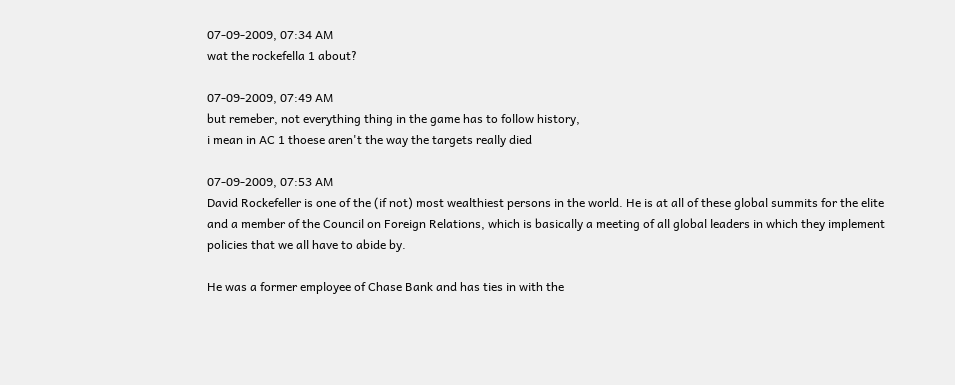07-09-2009, 07:34 AM
wat the rockefella 1 about?

07-09-2009, 07:49 AM
but remeber, not everything thing in the game has to follow history,
i mean in AC 1 thoese aren't the way the targets really died

07-09-2009, 07:53 AM
David Rockefeller is one of the (if not) most wealthiest persons in the world. He is at all of these global summits for the elite and a member of the Council on Foreign Relations, which is basically a meeting of all global leaders in which they implement policies that we all have to abide by.

He was a former employee of Chase Bank and has ties in with the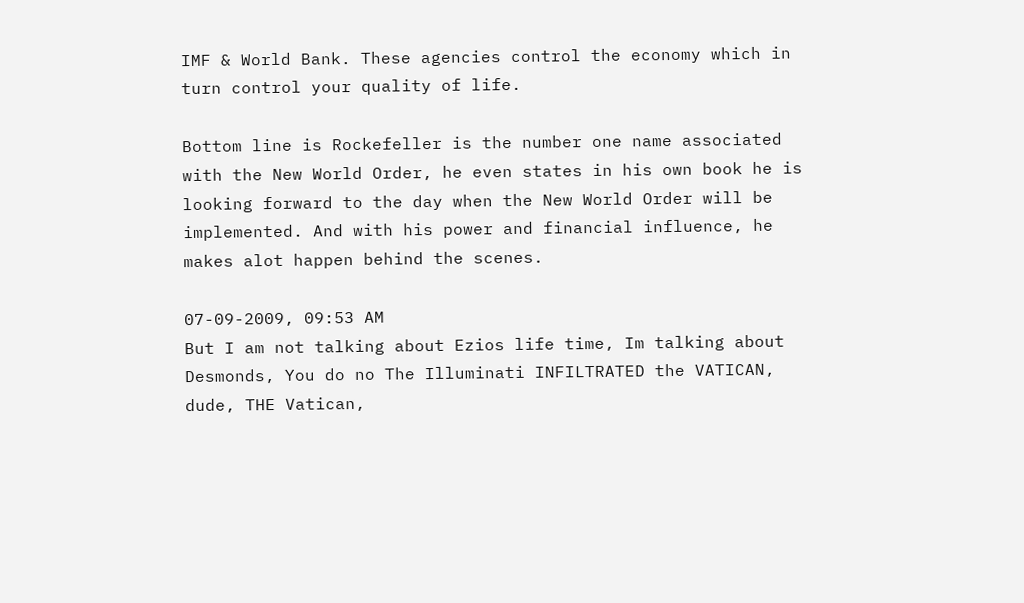IMF & World Bank. These agencies control the economy which in turn control your quality of life.

Bottom line is Rockefeller is the number one name associated with the New World Order, he even states in his own book he is looking forward to the day when the New World Order will be implemented. And with his power and financial influence, he makes alot happen behind the scenes.

07-09-2009, 09:53 AM
But I am not talking about Ezios life time, Im talking about Desmonds, You do no The Illuminati INFILTRATED the VATICAN, dude, THE Vatican,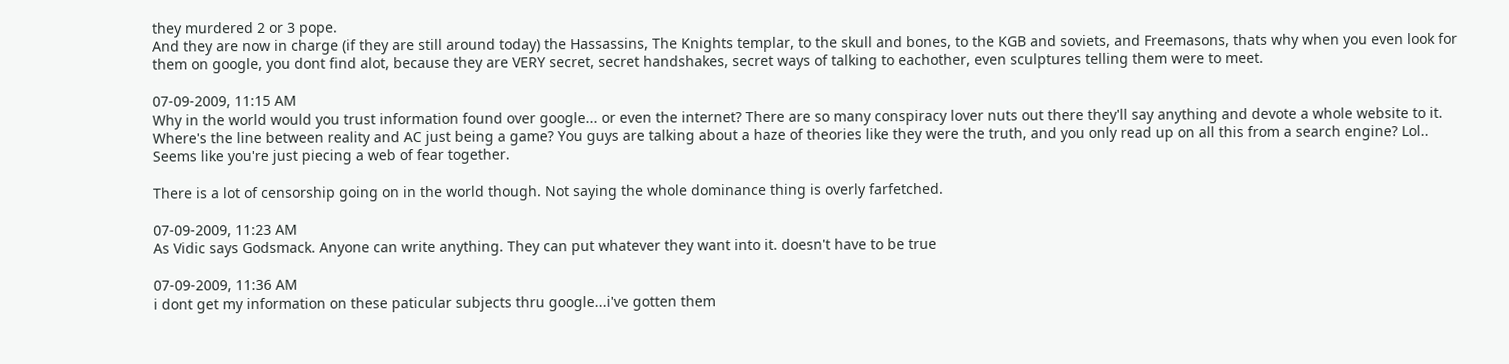they murdered 2 or 3 pope.
And they are now in charge (if they are still around today) the Hassassins, The Knights templar, to the skull and bones, to the KGB and soviets, and Freemasons, thats why when you even look for them on google, you dont find alot, because they are VERY secret, secret handshakes, secret ways of talking to eachother, even sculptures telling them were to meet.

07-09-2009, 11:15 AM
Why in the world would you trust information found over google... or even the internet? There are so many conspiracy lover nuts out there they'll say anything and devote a whole website to it. Where's the line between reality and AC just being a game? You guys are talking about a haze of theories like they were the truth, and you only read up on all this from a search engine? Lol.. Seems like you're just piecing a web of fear together.

There is a lot of censorship going on in the world though. Not saying the whole dominance thing is overly farfetched.

07-09-2009, 11:23 AM
As Vidic says Godsmack. Anyone can write anything. They can put whatever they want into it. doesn't have to be true

07-09-2009, 11:36 AM
i dont get my information on these paticular subjects thru google...i've gotten them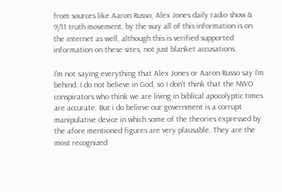from sources like Aaron Russo, Alex Jones daily radio show & 9/11 truth movement, by the way all of this information is on the internet as well, although this is verified supported information on these sites, not just blanket accusations.

I'm not saying everything that Alex Jones or Aaron Russo say I'm behind. I do not believe in God, so I don't think that the NWO conspirators who think we are living in biblical apocolyptic times are accurate. But i do believe our government is a corrupt manipulative device in which some of the theories expressed by the afore mentioned figures are very plausable. They are the most recognized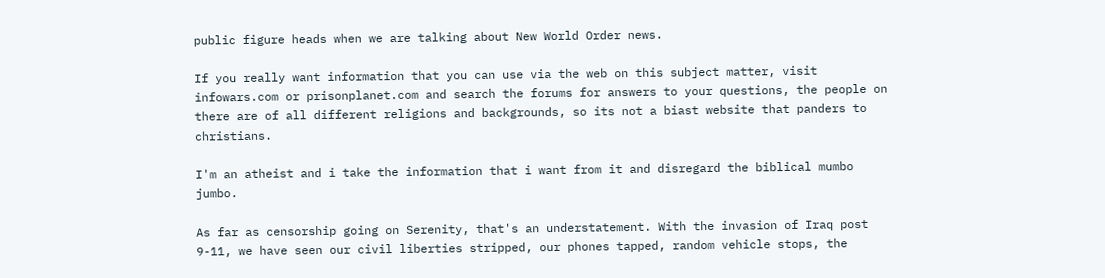public figure heads when we are talking about New World Order news.

If you really want information that you can use via the web on this subject matter, visit infowars.com or prisonplanet.com and search the forums for answers to your questions, the people on there are of all different religions and backgrounds, so its not a biast website that panders to christians.

I'm an atheist and i take the information that i want from it and disregard the biblical mumbo jumbo.

As far as censorship going on Serenity, that's an understatement. With the invasion of Iraq post 9-11, we have seen our civil liberties stripped, our phones tapped, random vehicle stops, the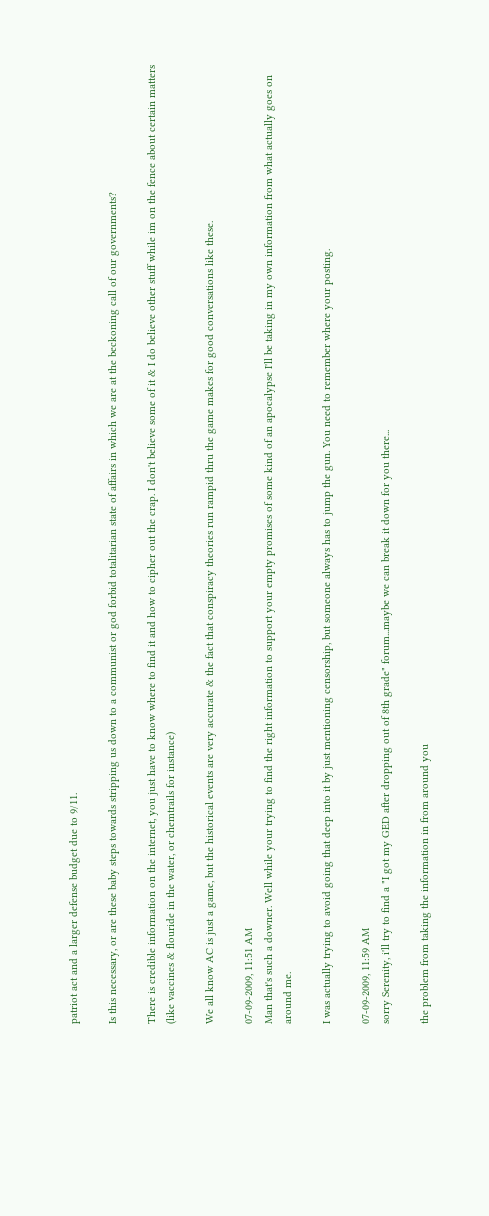patriot act and a larger defense budget due to 9/11.

Is this necessary, or are these baby steps towards stripping us down to a communist or god forbid totalitarian state of affairs in which we are at the beckoning call of our governments?

There is credible information on the internet, you just have to know where to find it and how to cipher out the crap. I don't believe some of it & I do believe other stuff while im on the fence about certain matters (like vaccines & flouride in the water, or chemtrails for instance)

We all know AC is just a game, but the historical events are very accurate & the fact that conspiracy theories run rampid thru the game makes for good conversations like these.

07-09-2009, 11:51 AM
Man that's such a downer. Well while your trying to find the right information to support your empty promises of some kind of an apocalypse I'll be taking in my own information from what actually goes on around me.

I was actually trying to avoid going that deep into it by just mentioning censorship, but someone always has to jump the gun. You need to remember where your posting.

07-09-2009, 11:59 AM
sorry Serenity, i'll try to find a "I got my GED after dropping out of 8th grade" forum...maybe we can break it down for you there...

the problem from taking the information in from around you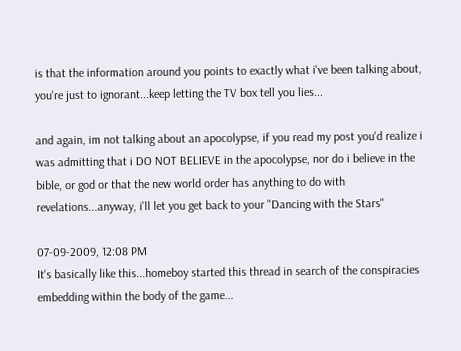is that the information around you points to exactly what i've been talking about, you're just to ignorant...keep letting the TV box tell you lies...

and again, im not talking about an apocolypse, if you read my post you'd realize i was admitting that i DO NOT BELIEVE in the apocolypse, nor do i believe in the bible, or god or that the new world order has anything to do with revelations...anyway, i'll let you get back to your "Dancing with the Stars"

07-09-2009, 12:08 PM
It's basically like this...homeboy started this thread in search of the conspiracies embedding within the body of the game...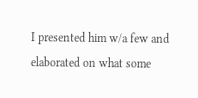I presented him w/a few and elaborated on what some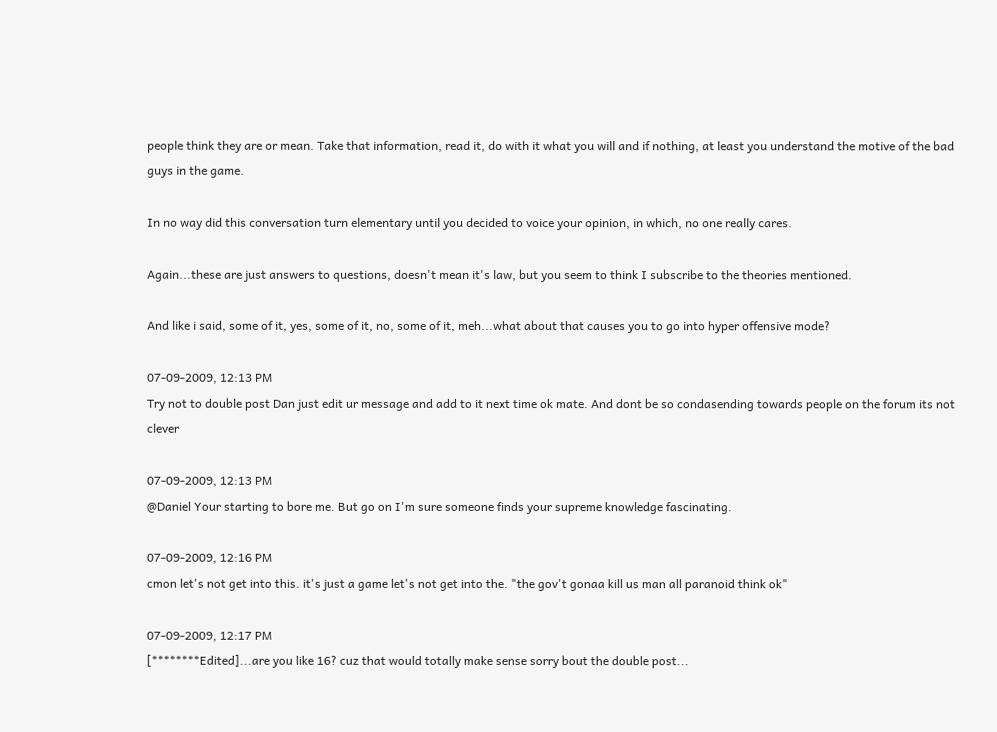people think they are or mean. Take that information, read it, do with it what you will and if nothing, at least you understand the motive of the bad guys in the game.

In no way did this conversation turn elementary until you decided to voice your opinion, in which, no one really cares.

Again...these are just answers to questions, doesn't mean it's law, but you seem to think I subscribe to the theories mentioned.

And like i said, some of it, yes, some of it, no, some of it, meh...what about that causes you to go into hyper offensive mode?

07-09-2009, 12:13 PM
Try not to double post Dan just edit ur message and add to it next time ok mate. And dont be so condasending towards people on the forum its not clever

07-09-2009, 12:13 PM
@Daniel Your starting to bore me. But go on I'm sure someone finds your supreme knowledge fascinating.

07-09-2009, 12:16 PM
cmon let's not get into this. it's just a game let's not get into the. "the gov't gonaa kill us man all paranoid think ok"

07-09-2009, 12:17 PM
[********Edited]...are you like 16? cuz that would totally make sense sorry bout the double post...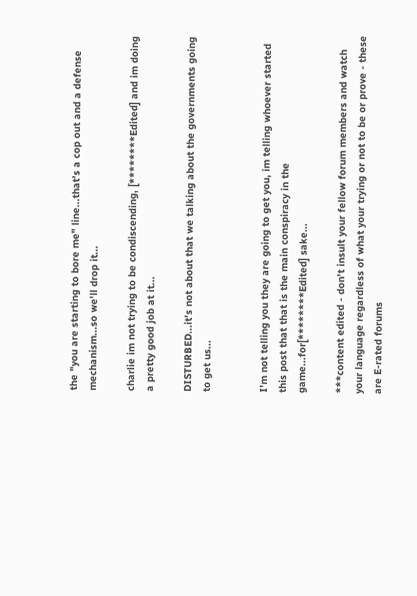the "you are starting to bore me" line...that's a cop out and a defense mechanism...so we'll drop it...

charlie im not trying to be condiscending, [********Edited] and im doing a pretty good job at it...

DISTURBED...it's not about that we talking about the governments going to get us...


I'm not telling you they are going to get you, im telling whoever started this post that that is the main conspiracy in the game...for[********Edited] sake...

***content edited - don't insult your fellow forum members and watch your language regardless of what your trying or not to be or prove - these are E-rated forums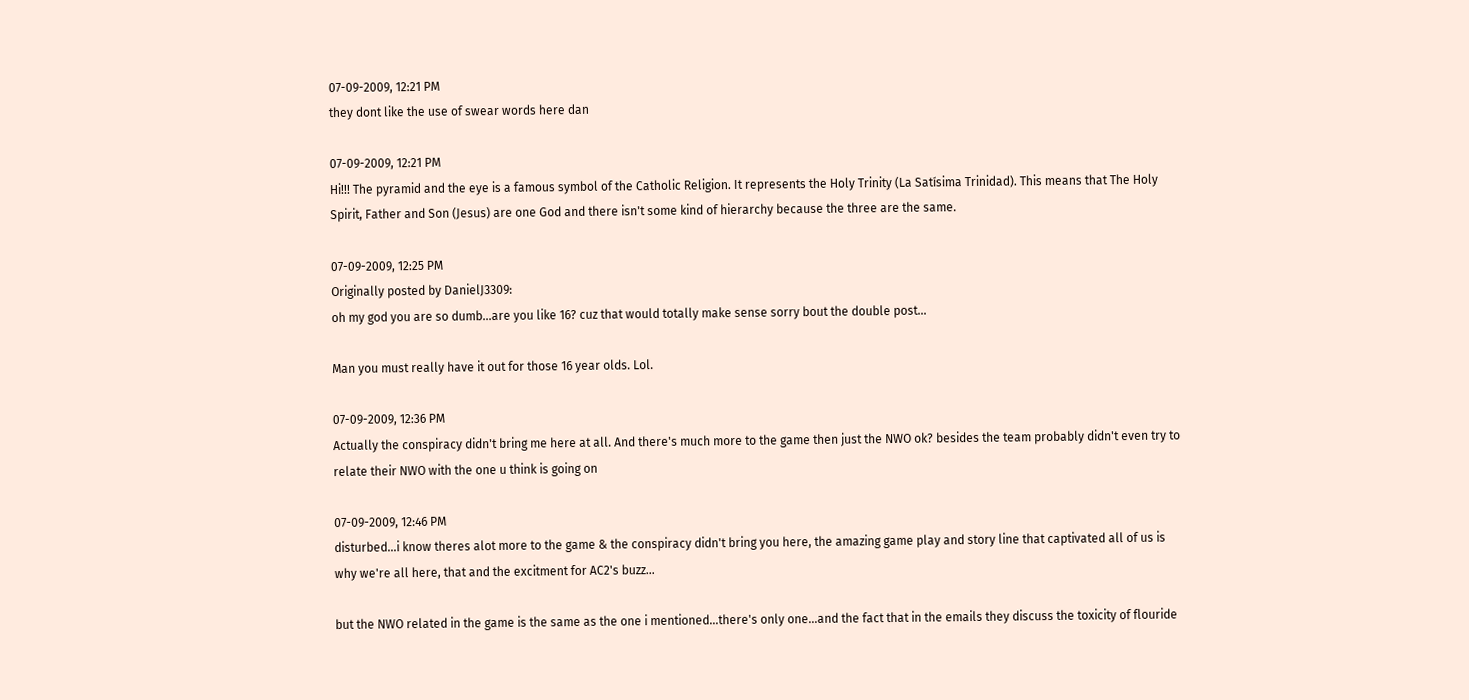07-09-2009, 12:21 PM
they dont like the use of swear words here dan

07-09-2009, 12:21 PM
Hi!!! The pyramid and the eye is a famous symbol of the Catholic Religion. It represents the Holy Trinity (La Satísima Trinidad). This means that The Holy Spirit, Father and Son (Jesus) are one God and there isn't some kind of hierarchy because the three are the same.

07-09-2009, 12:25 PM
Originally posted by DanielJ3309:
oh my god you are so dumb...are you like 16? cuz that would totally make sense sorry bout the double post...

Man you must really have it out for those 16 year olds. Lol.

07-09-2009, 12:36 PM
Actually the conspiracy didn't bring me here at all. And there's much more to the game then just the NWO ok? besides the team probably didn't even try to relate their NWO with the one u think is going on

07-09-2009, 12:46 PM
disturbed...i know theres alot more to the game & the conspiracy didn't bring you here, the amazing game play and story line that captivated all of us is why we're all here, that and the excitment for AC2's buzz...

but the NWO related in the game is the same as the one i mentioned...there's only one...and the fact that in the emails they discuss the toxicity of flouride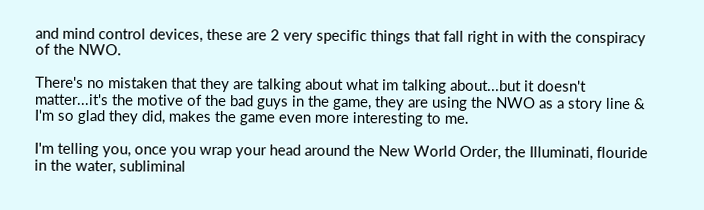and mind control devices, these are 2 very specific things that fall right in with the conspiracy of the NWO.

There's no mistaken that they are talking about what im talking about...but it doesn't matter...it's the motive of the bad guys in the game, they are using the NWO as a story line & I'm so glad they did, makes the game even more interesting to me.

I'm telling you, once you wrap your head around the New World Order, the Illuminati, flouride in the water, subliminal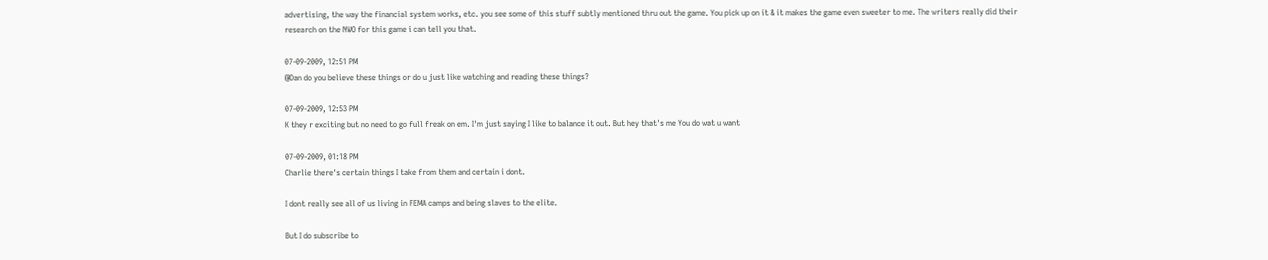advertising, the way the financial system works, etc. you see some of this stuff subtly mentioned thru out the game. You pick up on it & it makes the game even sweeter to me. The writers really did their research on the NWO for this game i can tell you that.

07-09-2009, 12:51 PM
@Dan do you believe these things or do u just like watching and reading these things?

07-09-2009, 12:53 PM
K they r exciting but no need to go full freak on em. I'm just saying I like to balance it out. But hey that's me You do wat u want

07-09-2009, 01:18 PM
Charlie there's certain things I take from them and certain i dont.

I dont really see all of us living in FEMA camps and being slaves to the elite.

But I do subscribe to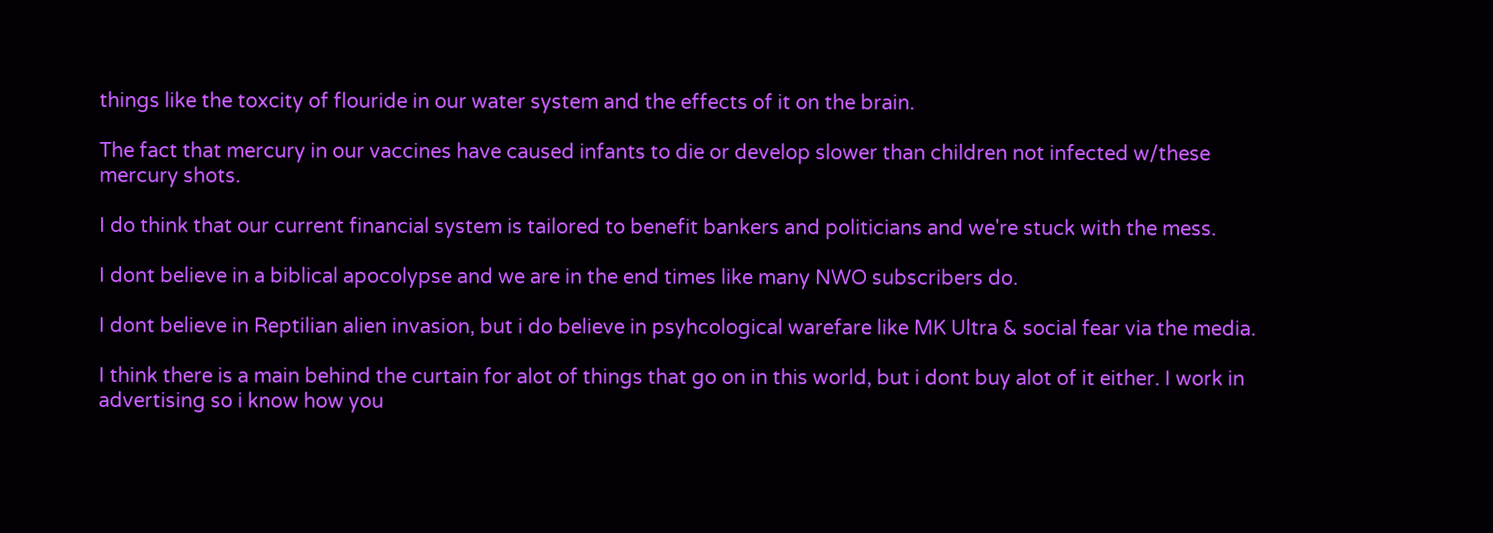things like the toxcity of flouride in our water system and the effects of it on the brain.

The fact that mercury in our vaccines have caused infants to die or develop slower than children not infected w/these mercury shots.

I do think that our current financial system is tailored to benefit bankers and politicians and we're stuck with the mess.

I dont believe in a biblical apocolypse and we are in the end times like many NWO subscribers do.

I dont believe in Reptilian alien invasion, but i do believe in psyhcological warefare like MK Ultra & social fear via the media.

I think there is a main behind the curtain for alot of things that go on in this world, but i dont buy alot of it either. I work in advertising so i know how you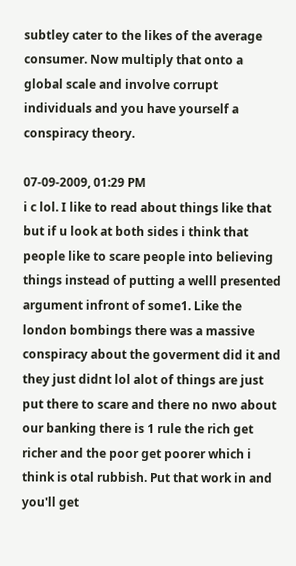subtley cater to the likes of the average consumer. Now multiply that onto a global scale and involve corrupt individuals and you have yourself a conspiracy theory.

07-09-2009, 01:29 PM
i c lol. I like to read about things like that but if u look at both sides i think that people like to scare people into believing things instead of putting a welll presented argument infront of some1. Like the london bombings there was a massive conspiracy about the goverment did it and they just didnt lol alot of things are just put there to scare and there no nwo about our banking there is 1 rule the rich get richer and the poor get poorer which i think is otal rubbish. Put that work in and you'll get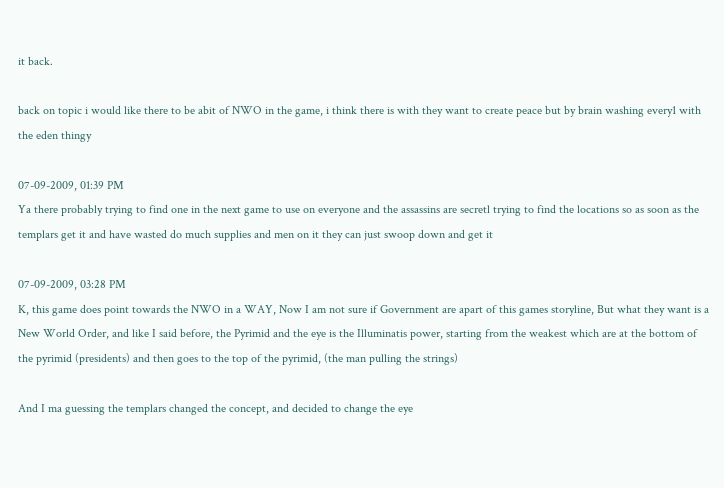it back.

back on topic i would like there to be abit of NWO in the game, i think there is with they want to create peace but by brain washing every1 with the eden thingy

07-09-2009, 01:39 PM
Ya there probably trying to find one in the next game to use on everyone and the assassins are secretl trying to find the locations so as soon as the templars get it and have wasted do much supplies and men on it they can just swoop down and get it

07-09-2009, 03:28 PM
K, this game does point towards the NWO in a WAY, Now I am not sure if Government are apart of this games storyline, But what they want is a New World Order, and like I said before, the Pyrimid and the eye is the Illuminatis power, starting from the weakest which are at the bottom of the pyrimid (presidents) and then goes to the top of the pyrimid, (the man pulling the strings)

And I ma guessing the templars changed the concept, and decided to change the eye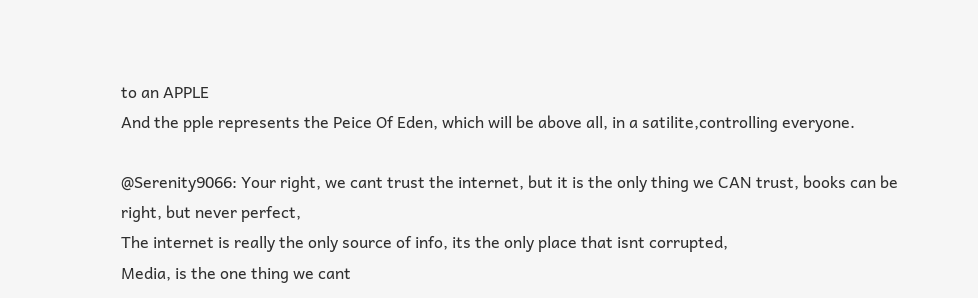to an APPLE
And the pple represents the Peice Of Eden, which will be above all, in a satilite,controlling everyone.

@Serenity9066: Your right, we cant trust the internet, but it is the only thing we CAN trust, books can be right, but never perfect,
The internet is really the only source of info, its the only place that isnt corrupted,
Media, is the one thing we cant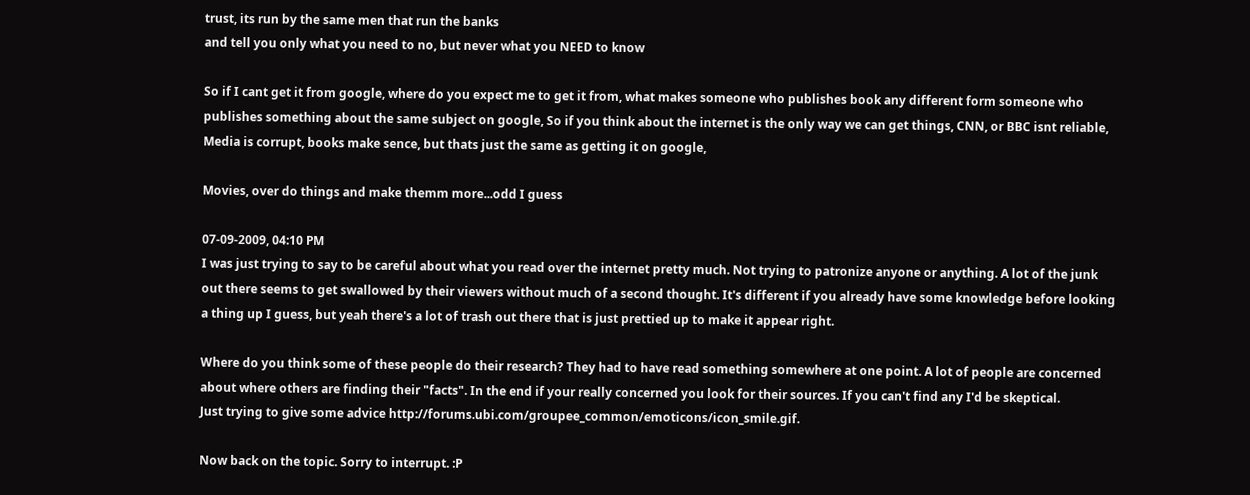trust, its run by the same men that run the banks
and tell you only what you need to no, but never what you NEED to know

So if I cant get it from google, where do you expect me to get it from, what makes someone who publishes book any different form someone who publishes something about the same subject on google, So if you think about the internet is the only way we can get things, CNN, or BBC isnt reliable, Media is corrupt, books make sence, but thats just the same as getting it on google,

Movies, over do things and make themm more...odd I guess

07-09-2009, 04:10 PM
I was just trying to say to be careful about what you read over the internet pretty much. Not trying to patronize anyone or anything. A lot of the junk out there seems to get swallowed by their viewers without much of a second thought. It's different if you already have some knowledge before looking a thing up I guess, but yeah there's a lot of trash out there that is just prettied up to make it appear right.

Where do you think some of these people do their research? They had to have read something somewhere at one point. A lot of people are concerned about where others are finding their "facts". In the end if your really concerned you look for their sources. If you can't find any I'd be skeptical.
Just trying to give some advice http://forums.ubi.com/groupee_common/emoticons/icon_smile.gif.

Now back on the topic. Sorry to interrupt. :P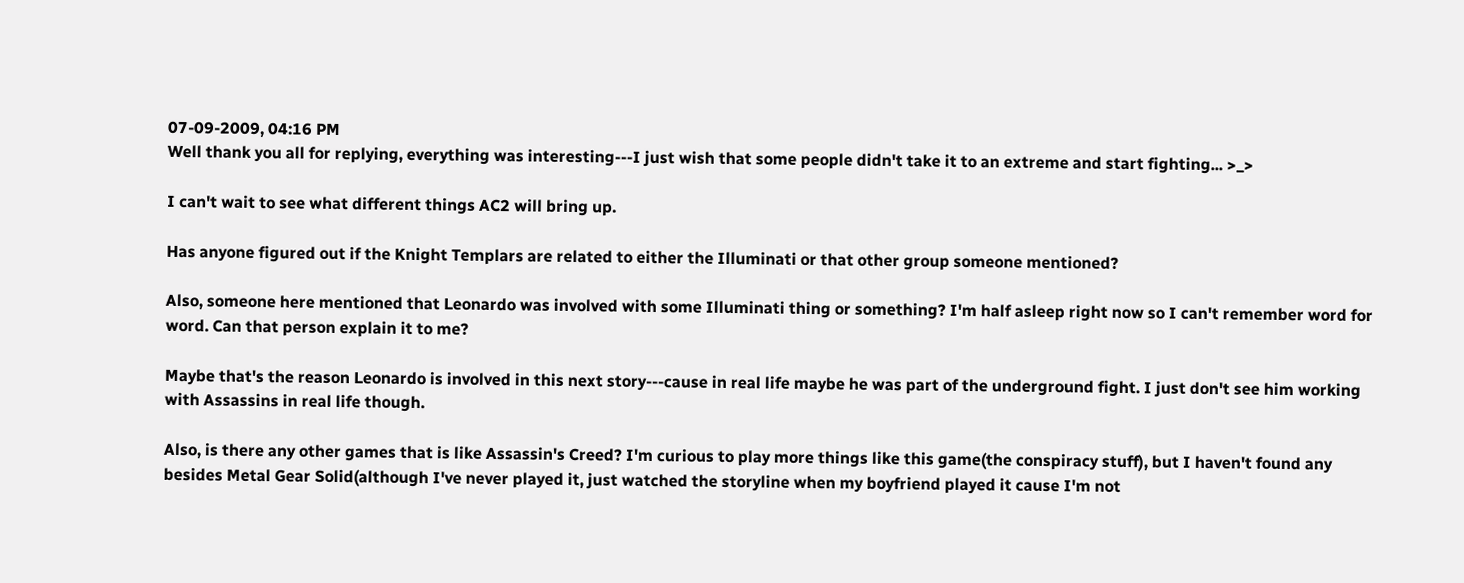07-09-2009, 04:16 PM
Well thank you all for replying, everything was interesting---I just wish that some people didn't take it to an extreme and start fighting... >_>

I can't wait to see what different things AC2 will bring up.

Has anyone figured out if the Knight Templars are related to either the Illuminati or that other group someone mentioned?

Also, someone here mentioned that Leonardo was involved with some Illuminati thing or something? I'm half asleep right now so I can't remember word for word. Can that person explain it to me?

Maybe that's the reason Leonardo is involved in this next story---cause in real life maybe he was part of the underground fight. I just don't see him working with Assassins in real life though.

Also, is there any other games that is like Assassin's Creed? I'm curious to play more things like this game(the conspiracy stuff), but I haven't found any besides Metal Gear Solid(although I've never played it, just watched the storyline when my boyfriend played it cause I'm not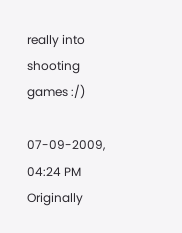really into shooting games :/)

07-09-2009, 04:24 PM
Originally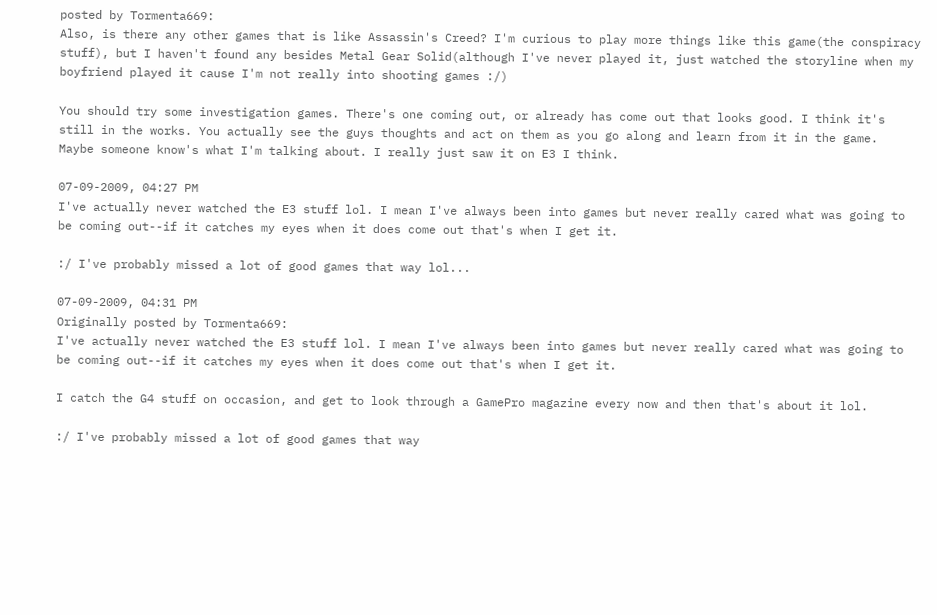posted by Tormenta669:
Also, is there any other games that is like Assassin's Creed? I'm curious to play more things like this game(the conspiracy stuff), but I haven't found any besides Metal Gear Solid(although I've never played it, just watched the storyline when my boyfriend played it cause I'm not really into shooting games :/)

You should try some investigation games. There's one coming out, or already has come out that looks good. I think it's still in the works. You actually see the guys thoughts and act on them as you go along and learn from it in the game.
Maybe someone know's what I'm talking about. I really just saw it on E3 I think.

07-09-2009, 04:27 PM
I've actually never watched the E3 stuff lol. I mean I've always been into games but never really cared what was going to be coming out--if it catches my eyes when it does come out that's when I get it.

:/ I've probably missed a lot of good games that way lol...

07-09-2009, 04:31 PM
Originally posted by Tormenta669:
I've actually never watched the E3 stuff lol. I mean I've always been into games but never really cared what was going to be coming out--if it catches my eyes when it does come out that's when I get it.

I catch the G4 stuff on occasion, and get to look through a GamePro magazine every now and then that's about it lol.

:/ I've probably missed a lot of good games that way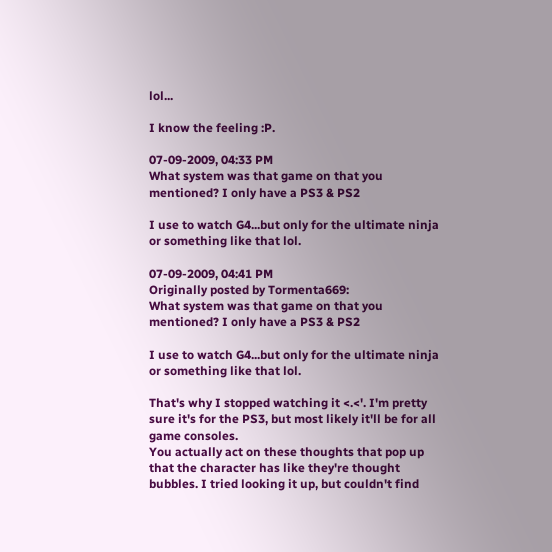lol...

I know the feeling :P.

07-09-2009, 04:33 PM
What system was that game on that you mentioned? I only have a PS3 & PS2

I use to watch G4...but only for the ultimate ninja or something like that lol.

07-09-2009, 04:41 PM
Originally posted by Tormenta669:
What system was that game on that you mentioned? I only have a PS3 & PS2

I use to watch G4...but only for the ultimate ninja or something like that lol.

That's why I stopped watching it <.<'. I'm pretty sure it's for the PS3, but most likely it'll be for all game consoles.
You actually act on these thoughts that pop up that the character has like they're thought bubbles. I tried looking it up, but couldn't find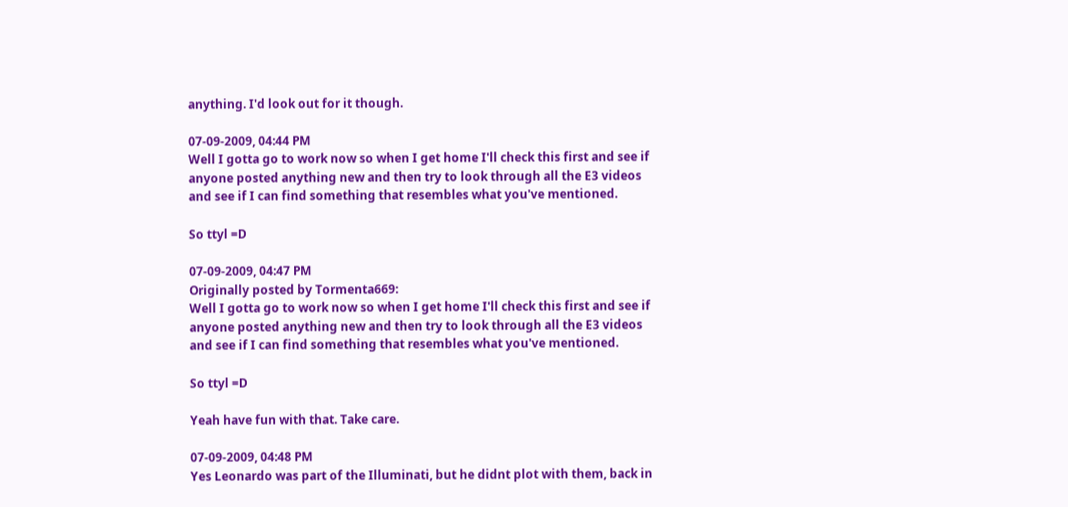anything. I'd look out for it though.

07-09-2009, 04:44 PM
Well I gotta go to work now so when I get home I'll check this first and see if anyone posted anything new and then try to look through all the E3 videos and see if I can find something that resembles what you've mentioned.

So ttyl =D

07-09-2009, 04:47 PM
Originally posted by Tormenta669:
Well I gotta go to work now so when I get home I'll check this first and see if anyone posted anything new and then try to look through all the E3 videos and see if I can find something that resembles what you've mentioned.

So ttyl =D

Yeah have fun with that. Take care.

07-09-2009, 04:48 PM
Yes Leonardo was part of the Illuminati, but he didnt plot with them, back in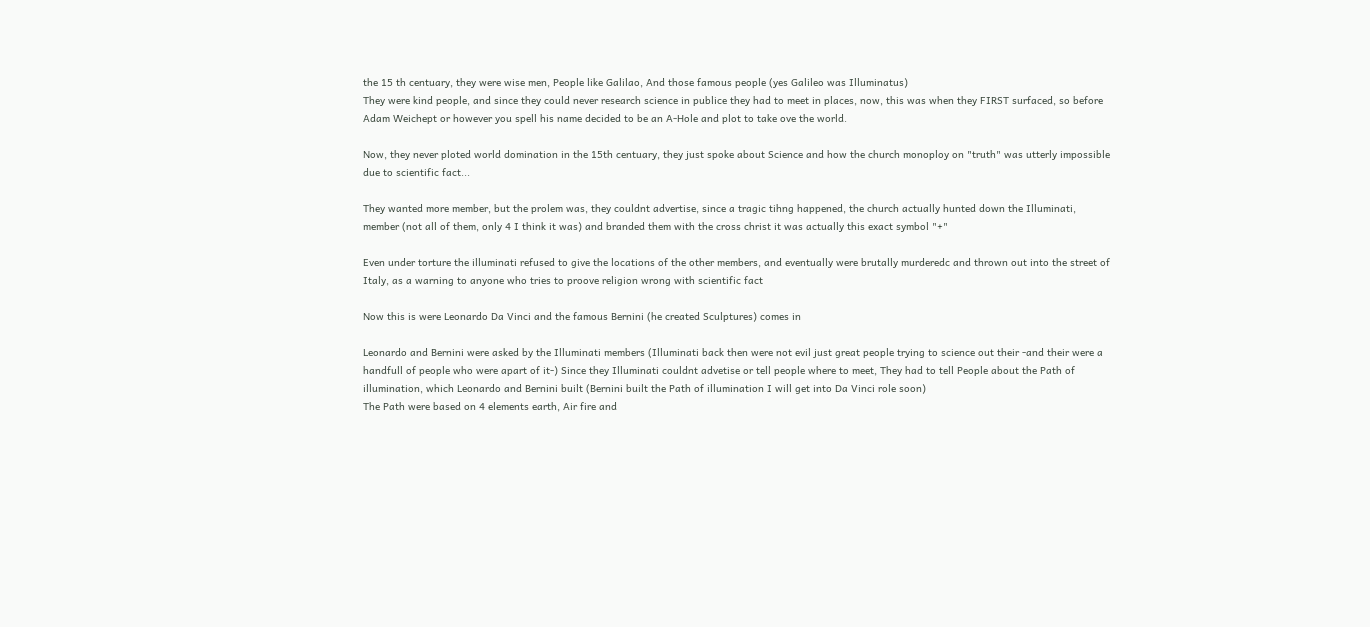the 15 th centuary, they were wise men, People like Galilao, And those famous people (yes Galileo was Illuminatus)
They were kind people, and since they could never research science in publice they had to meet in places, now, this was when they FIRST surfaced, so before Adam Weichept or however you spell his name decided to be an A-Hole and plot to take ove the world.

Now, they never ploted world domination in the 15th centuary, they just spoke about Science and how the church monoploy on "truth" was utterly impossible due to scientific fact...

They wanted more member, but the prolem was, they couldnt advertise, since a tragic tihng happened, the church actually hunted down the Illuminati, member (not all of them, only 4 I think it was) and branded them with the cross christ it was actually this exact symbol "+"

Even under torture the illuminati refused to give the locations of the other members, and eventually were brutally murderedc and thrown out into the street of Italy, as a warning to anyone who tries to proove religion wrong with scientific fact

Now this is were Leonardo Da Vinci and the famous Bernini (he created Sculptures) comes in

Leonardo and Bernini were asked by the Illuminati members (Illuminati back then were not evil just great people trying to science out their -and their were a handfull of people who were apart of it-) Since they Illuminati couldnt advetise or tell people where to meet, They had to tell People about the Path of illumination, which Leonardo and Bernini built (Bernini built the Path of illumination I will get into Da Vinci role soon)
The Path were based on 4 elements earth, Air fire and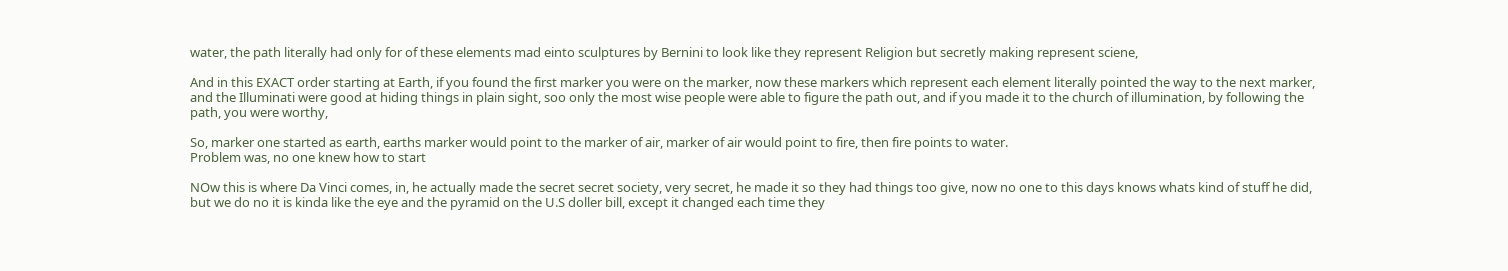water, the path literally had only for of these elements mad einto sculptures by Bernini to look like they represent Religion but secretly making represent sciene,

And in this EXACT order starting at Earth, if you found the first marker you were on the marker, now these markers which represent each element literally pointed the way to the next marker, and the Illuminati were good at hiding things in plain sight, soo only the most wise people were able to figure the path out, and if you made it to the church of illumination, by following the path, you were worthy,

So, marker one started as earth, earths marker would point to the marker of air, marker of air would point to fire, then fire points to water.
Problem was, no one knew how to start

NOw this is where Da Vinci comes, in, he actually made the secret secret society, very secret, he made it so they had things too give, now no one to this days knows whats kind of stuff he did, but we do no it is kinda like the eye and the pyramid on the U.S doller bill, except it changed each time they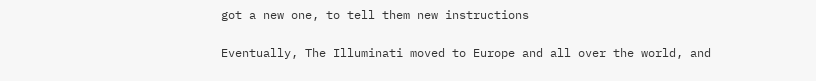got a new one, to tell them new instructions

Eventually, The Illuminati moved to Europe and all over the world, and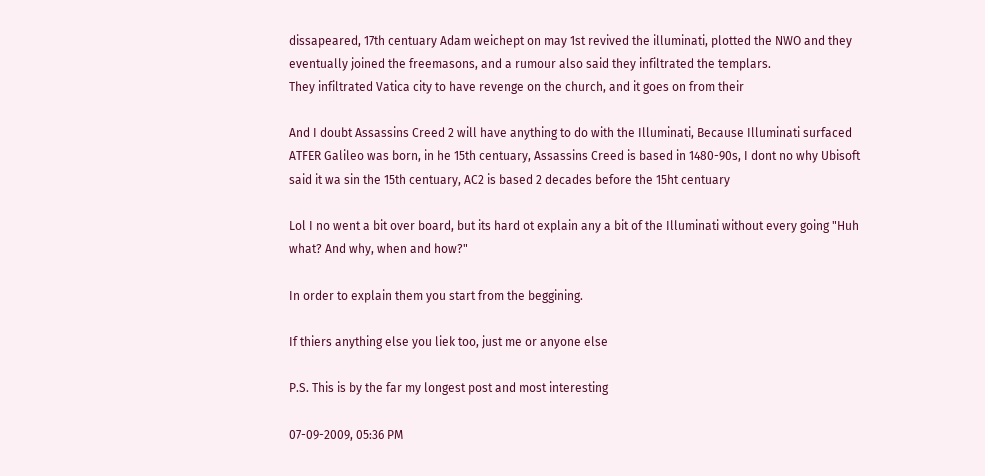dissapeared, 17th centuary Adam weichept on may 1st revived the illuminati, plotted the NWO and they eventually joined the freemasons, and a rumour also said they infiltrated the templars.
They infiltrated Vatica city to have revenge on the church, and it goes on from their

And I doubt Assassins Creed 2 will have anything to do with the Illuminati, Because Illuminati surfaced ATFER Galileo was born, in he 15th centuary, Assassins Creed is based in 1480-90s, I dont no why Ubisoft said it wa sin the 15th centuary, AC2 is based 2 decades before the 15ht centuary

Lol I no went a bit over board, but its hard ot explain any a bit of the Illuminati without every going "Huh what? And why, when and how?"

In order to explain them you start from the beggining.

If thiers anything else you liek too, just me or anyone else

P.S. This is by the far my longest post and most interesting

07-09-2009, 05:36 PM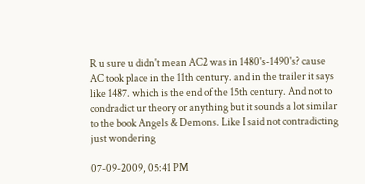R u sure u didn't mean AC2 was in 1480's-1490's? cause AC took place in the 11th century. and in the trailer it says like 1487. which is the end of the 15th century. And not to condradict ur theory or anything but it sounds a lot similar to the book Angels & Demons. Like I said not contradicting just wondering

07-09-2009, 05:41 PM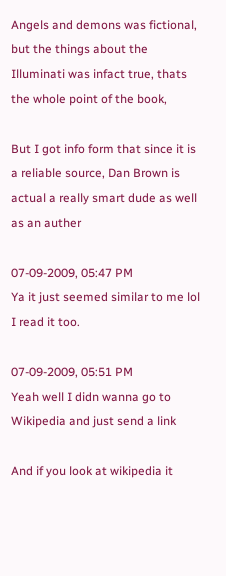Angels and demons was fictional, but the things about the Illuminati was infact true, thats the whole point of the book,

But I got info form that since it is a reliable source, Dan Brown is actual a really smart dude as well as an auther

07-09-2009, 05:47 PM
Ya it just seemed similar to me lol I read it too.

07-09-2009, 05:51 PM
Yeah well I didn wanna go to Wikipedia and just send a link

And if you look at wikipedia it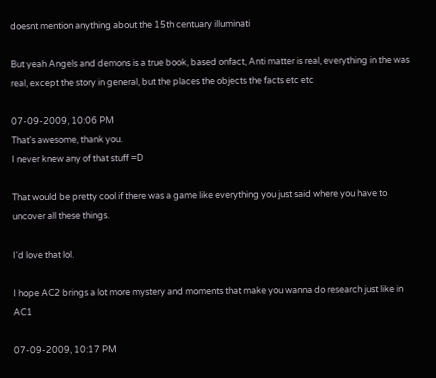doesnt mention anything about the 15th centuary illuminati

But yeah Angels and demons is a true book, based onfact, Anti matter is real, everything in the was real, except the story in general, but the places the objects the facts etc etc

07-09-2009, 10:06 PM
That's awesome, thank you.
I never knew any of that stuff =D

That would be pretty cool if there was a game like everything you just said where you have to uncover all these things.

I'd love that lol.

I hope AC2 brings a lot more mystery and moments that make you wanna do research just like in AC1

07-09-2009, 10:17 PM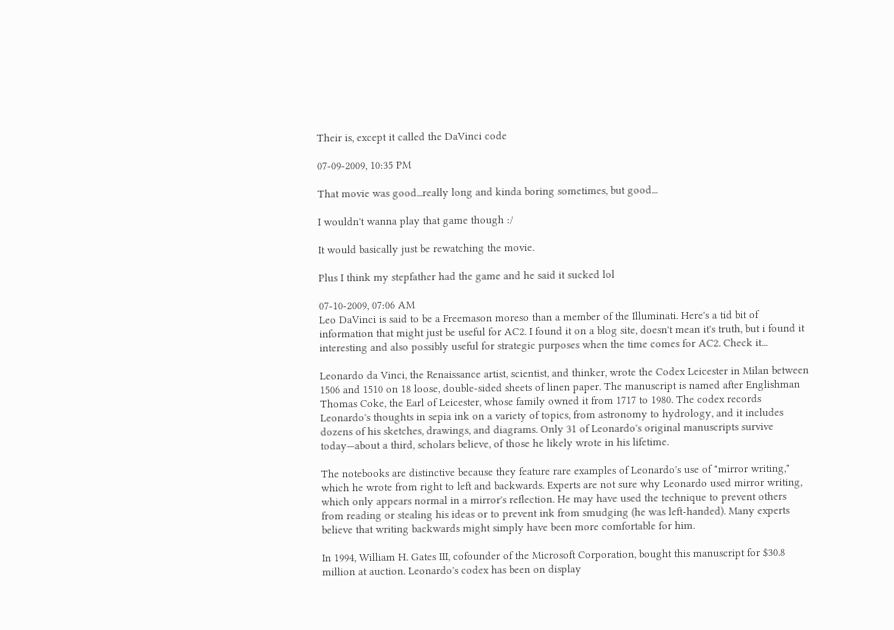Their is, except it called the DaVinci code

07-09-2009, 10:35 PM

That movie was good...really long and kinda boring sometimes, but good...

I wouldn't wanna play that game though :/

It would basically just be rewatching the movie.

Plus I think my stepfather had the game and he said it sucked lol

07-10-2009, 07:06 AM
Leo DaVinci is said to be a Freemason moreso than a member of the Illuminati. Here's a tid bit of information that might just be useful for AC2. I found it on a blog site, doesn't mean it's truth, but i found it interesting and also possibly useful for strategic purposes when the time comes for AC2. Check it...

Leonardo da Vinci, the Renaissance artist, scientist, and thinker, wrote the Codex Leicester in Milan between 1506 and 1510 on 18 loose, double-sided sheets of linen paper. The manuscript is named after Englishman Thomas Coke, the Earl of Leicester, whose family owned it from 1717 to 1980. The codex records Leonardo's thoughts in sepia ink on a variety of topics, from astronomy to hydrology, and it includes dozens of his sketches, drawings, and diagrams. Only 31 of Leonardo's original manuscripts survive today—about a third, scholars believe, of those he likely wrote in his lifetime.

The notebooks are distinctive because they feature rare examples of Leonardo's use of "mirror writing," which he wrote from right to left and backwards. Experts are not sure why Leonardo used mirror writing, which only appears normal in a mirror's reflection. He may have used the technique to prevent others from reading or stealing his ideas or to prevent ink from smudging (he was left-handed). Many experts believe that writing backwards might simply have been more comfortable for him.

In 1994, William H. Gates III, cofounder of the Microsoft Corporation, bought this manuscript for $30.8 million at auction. Leonardo's codex has been on display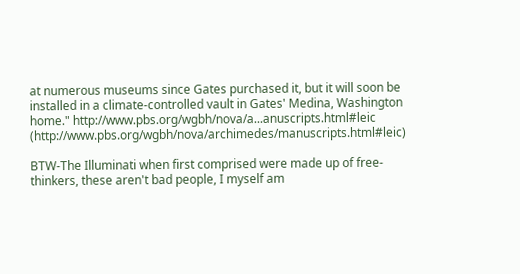at numerous museums since Gates purchased it, but it will soon be installed in a climate-controlled vault in Gates' Medina, Washington home." http://www.pbs.org/wgbh/nova/a...anuscripts.html#leic (http://www.pbs.org/wgbh/nova/archimedes/manuscripts.html#leic)

BTW-The Illuminati when first comprised were made up of free-thinkers, these aren't bad people, I myself am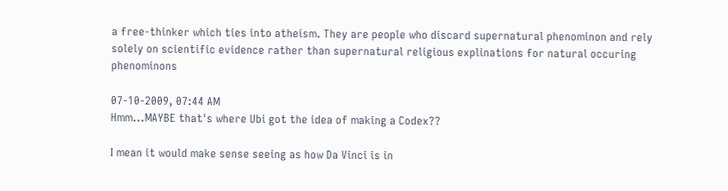a free-thinker which ties into atheism. They are people who discard supernatural phenominon and rely solely on scientific evidence rather than supernatural religious explinations for natural occuring phenominons

07-10-2009, 07:44 AM
Hmm...MAYBE that's where Ubi got the idea of making a Codex??

I mean it would make sense seeing as how Da Vinci is in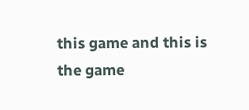this game and this is the game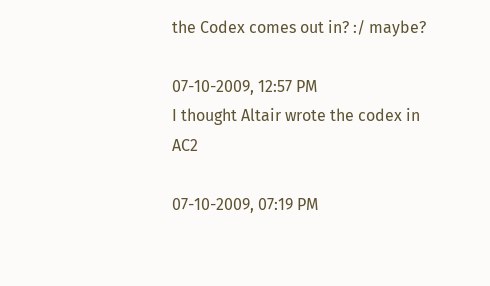the Codex comes out in? :/ maybe?

07-10-2009, 12:57 PM
I thought Altair wrote the codex in AC2

07-10-2009, 07:19 PM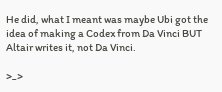He did, what I meant was maybe Ubi got the idea of making a Codex from Da Vinci BUT Altair writes it, not Da Vinci.

>_>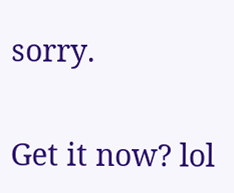sorry.

Get it now? lol